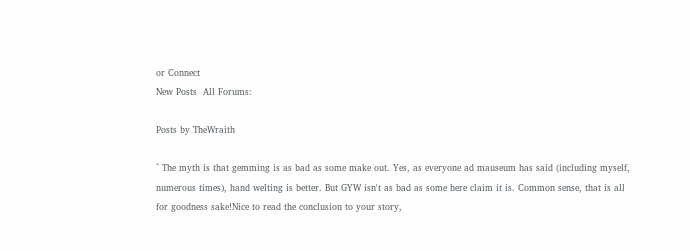or Connect
New Posts  All Forums:

Posts by TheWraith

^ The myth is that gemming is as bad as some make out. Yes, as everyone ad mauseum has said (including myself, numerous times), hand welting is better. But GYW isn't as bad as some here claim it is. Common sense, that is all for goodness sake!Nice to read the conclusion to your story,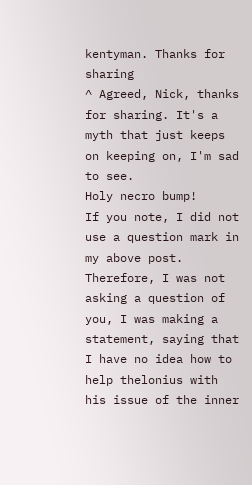kentyman. Thanks for sharing
^ Agreed, Nick, thanks for sharing. It's a myth that just keeps on keeping on, I'm sad to see.
Holy necro bump!
If you note, I did not use a question mark in my above post. Therefore, I was not asking a question of you, I was making a statement, saying that I have no idea how to help thelonius with his issue of the inner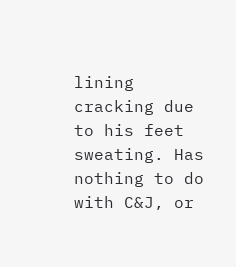lining cracking due to his feet sweating. Has nothing to do with C&J, or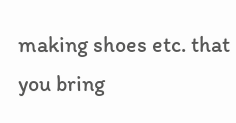making shoes etc. that you bring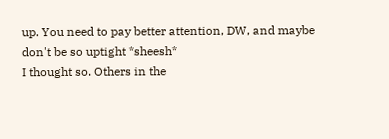up. You need to pay better attention, DW, and maybe don't be so uptight *sheesh*
I thought so. Others in the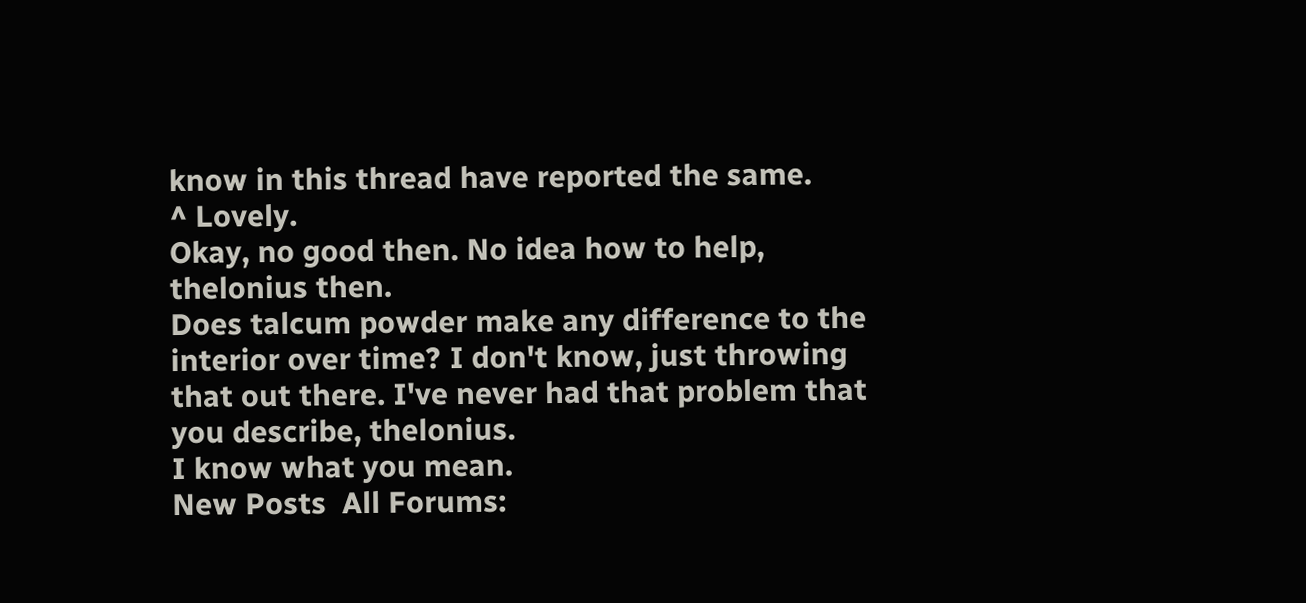know in this thread have reported the same.
^ Lovely.
Okay, no good then. No idea how to help, thelonius then.
Does talcum powder make any difference to the interior over time? I don't know, just throwing that out there. I've never had that problem that you describe, thelonius.
I know what you mean.
New Posts  All Forums: